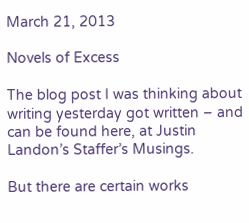March 21, 2013

Novels of Excess

The blog post I was thinking about writing yesterday got written – and can be found here, at Justin Landon’s Staffer’s Musings.

But there are certain works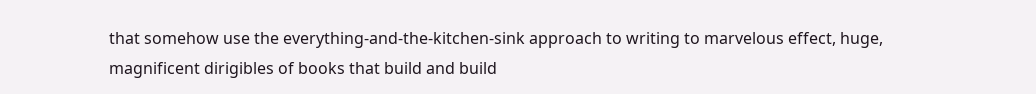that somehow use the everything-and-the-kitchen-sink approach to writing to marvelous effect, huge, magnificent dirigibles of books that build and build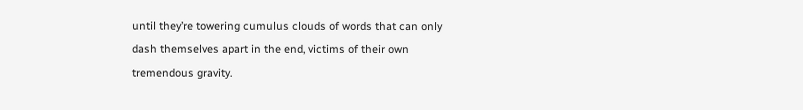until they’re towering cumulus clouds of words that can only dash themselves apart in the end, victims of their own tremendous gravity.